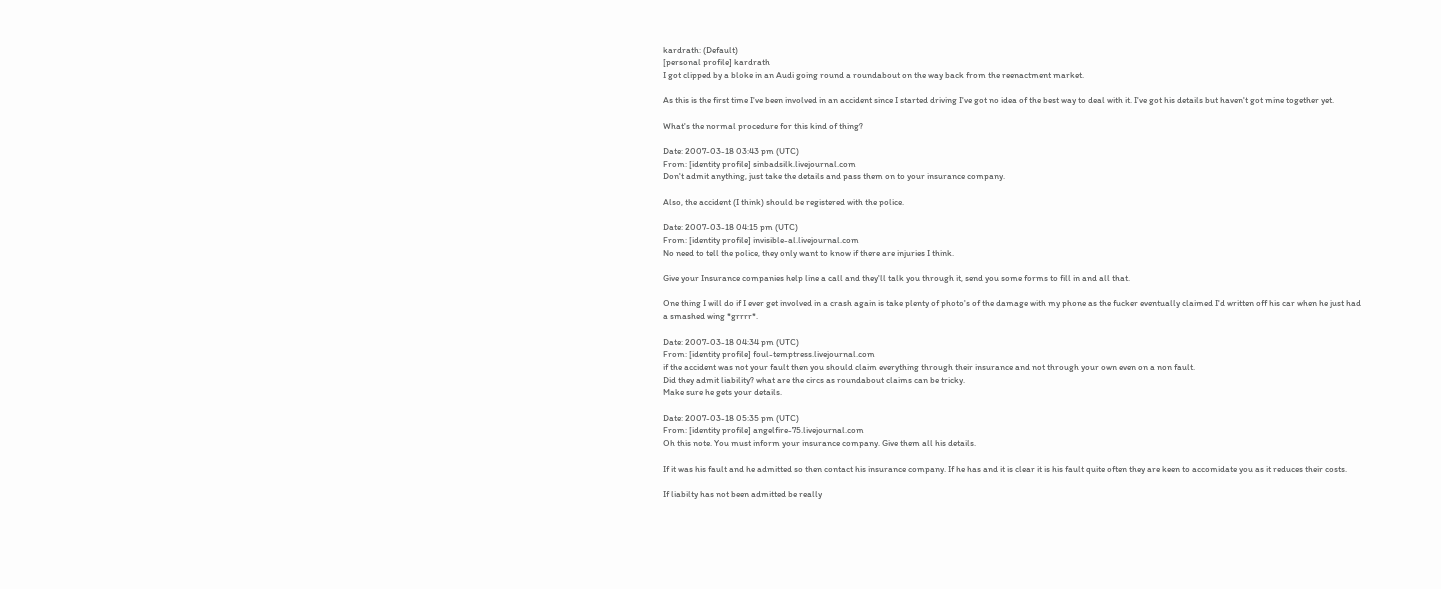kardrath: (Default)
[personal profile] kardrath
I got clipped by a bloke in an Audi going round a roundabout on the way back from the reenactment market.

As this is the first time I've been involved in an accident since I started driving I've got no idea of the best way to deal with it. I've got his details but haven't got mine together yet.

What's the normal procedure for this kind of thing?

Date: 2007-03-18 03:43 pm (UTC)
From: [identity profile] sinbadsilk.livejournal.com
Don't admit anything, just take the details and pass them on to your insurance company.

Also, the accident (I think) should be registered with the police.

Date: 2007-03-18 04:15 pm (UTC)
From: [identity profile] invisible-al.livejournal.com
No need to tell the police, they only want to know if there are injuries I think.

Give your Insurance companies help line a call and they'll talk you through it, send you some forms to fill in and all that.

One thing I will do if I ever get involved in a crash again is take plenty of photo's of the damage with my phone as the fucker eventually claimed I'd written off his car when he just had a smashed wing *grrrr*.

Date: 2007-03-18 04:34 pm (UTC)
From: [identity profile] foul-temptress.livejournal.com
if the accident was not your fault then you should claim everything through their insurance and not through your own even on a non fault.
Did they admit liability? what are the circs as roundabout claims can be tricky.
Make sure he gets your details.

Date: 2007-03-18 05:35 pm (UTC)
From: [identity profile] angelfire-75.livejournal.com
Oh this note. You must inform your insurance company. Give them all his details.

If it was his fault and he admitted so then contact his insurance company. If he has and it is clear it is his fault quite often they are keen to accomidate you as it reduces their costs.

If liabilty has not been admitted be really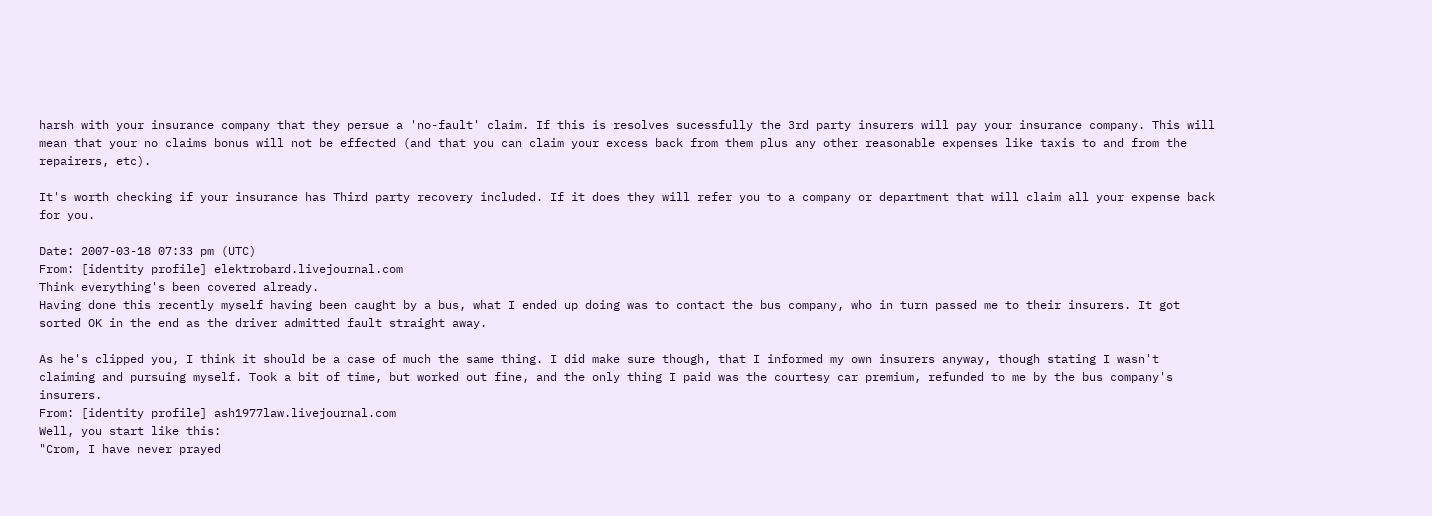harsh with your insurance company that they persue a 'no-fault' claim. If this is resolves sucessfully the 3rd party insurers will pay your insurance company. This will mean that your no claims bonus will not be effected (and that you can claim your excess back from them plus any other reasonable expenses like taxis to and from the repairers, etc).

It's worth checking if your insurance has Third party recovery included. If it does they will refer you to a company or department that will claim all your expense back for you.

Date: 2007-03-18 07:33 pm (UTC)
From: [identity profile] elektrobard.livejournal.com
Think everything's been covered already.
Having done this recently myself having been caught by a bus, what I ended up doing was to contact the bus company, who in turn passed me to their insurers. It got sorted OK in the end as the driver admitted fault straight away.

As he's clipped you, I think it should be a case of much the same thing. I did make sure though, that I informed my own insurers anyway, though stating I wasn't claiming and pursuing myself. Took a bit of time, but worked out fine, and the only thing I paid was the courtesy car premium, refunded to me by the bus company's insurers.
From: [identity profile] ash1977law.livejournal.com
Well, you start like this:
"Crom, I have never prayed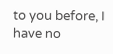to you before, I have no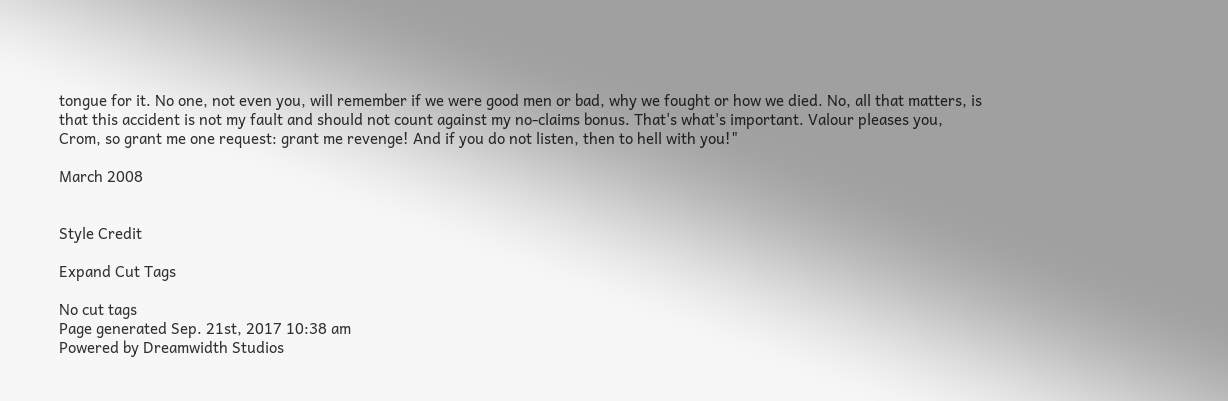tongue for it. No one, not even you, will remember if we were good men or bad, why we fought or how we died. No, all that matters, is that this accident is not my fault and should not count against my no-claims bonus. That's what's important. Valour pleases you, Crom, so grant me one request: grant me revenge! And if you do not listen, then to hell with you!"

March 2008


Style Credit

Expand Cut Tags

No cut tags
Page generated Sep. 21st, 2017 10:38 am
Powered by Dreamwidth Studios